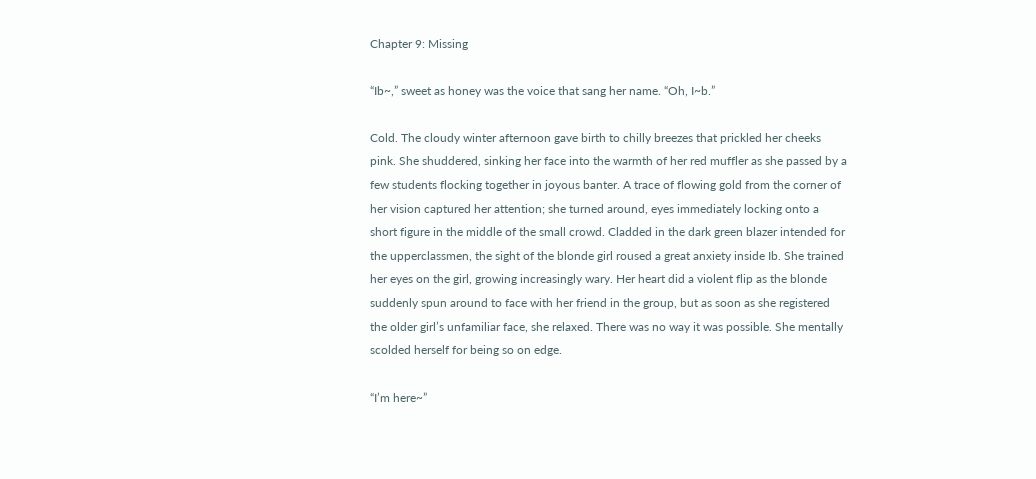Chapter 9: Missing

“Ib~,” sweet as honey was the voice that sang her name. “Oh, I~b.”

Cold. The cloudy winter afternoon gave birth to chilly breezes that prickled her cheeks pink. She shuddered, sinking her face into the warmth of her red muffler as she passed by a few students flocking together in joyous banter. A trace of flowing gold from the corner of her vision captured her attention; she turned around, eyes immediately locking onto a short figure in the middle of the small crowd. Cladded in the dark green blazer intended for the upperclassmen, the sight of the blonde girl roused a great anxiety inside Ib. She trained her eyes on the girl, growing increasingly wary. Her heart did a violent flip as the blonde suddenly spun around to face with her friend in the group, but as soon as she registered the older girl’s unfamiliar face, she relaxed. There was no way it was possible. She mentally scolded herself for being so on edge.

“I’m here~”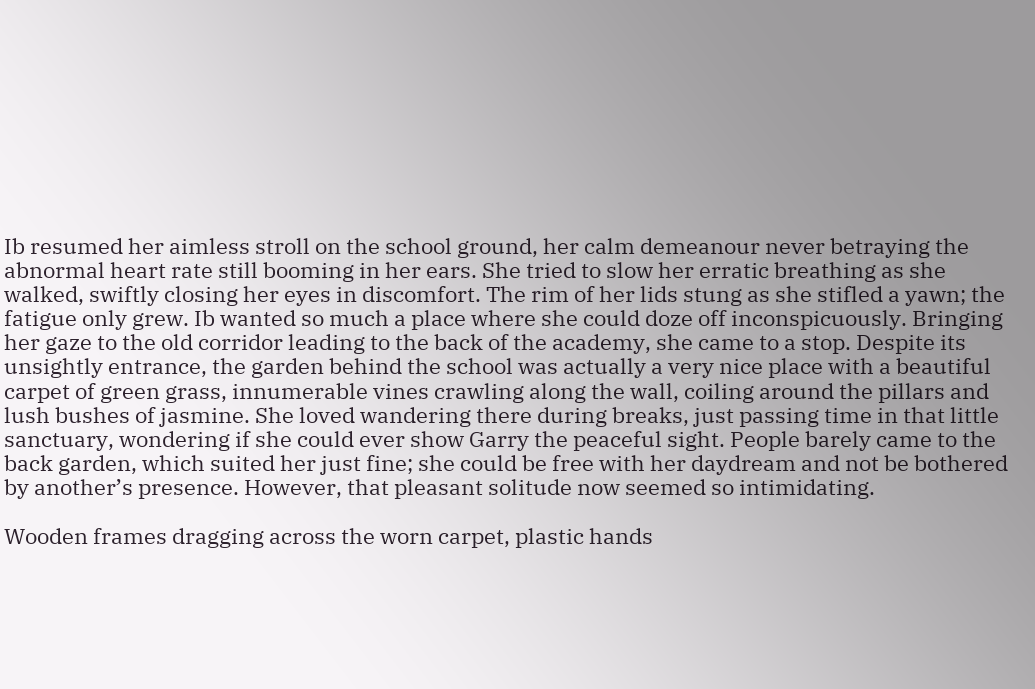Ib resumed her aimless stroll on the school ground, her calm demeanour never betraying the abnormal heart rate still booming in her ears. She tried to slow her erratic breathing as she walked, swiftly closing her eyes in discomfort. The rim of her lids stung as she stifled a yawn; the fatigue only grew. Ib wanted so much a place where she could doze off inconspicuously. Bringing her gaze to the old corridor leading to the back of the academy, she came to a stop. Despite its unsightly entrance, the garden behind the school was actually a very nice place with a beautiful carpet of green grass, innumerable vines crawling along the wall, coiling around the pillars and lush bushes of jasmine. She loved wandering there during breaks, just passing time in that little sanctuary, wondering if she could ever show Garry the peaceful sight. People barely came to the back garden, which suited her just fine; she could be free with her daydream and not be bothered by another’s presence. However, that pleasant solitude now seemed so intimidating.

Wooden frames dragging across the worn carpet, plastic hands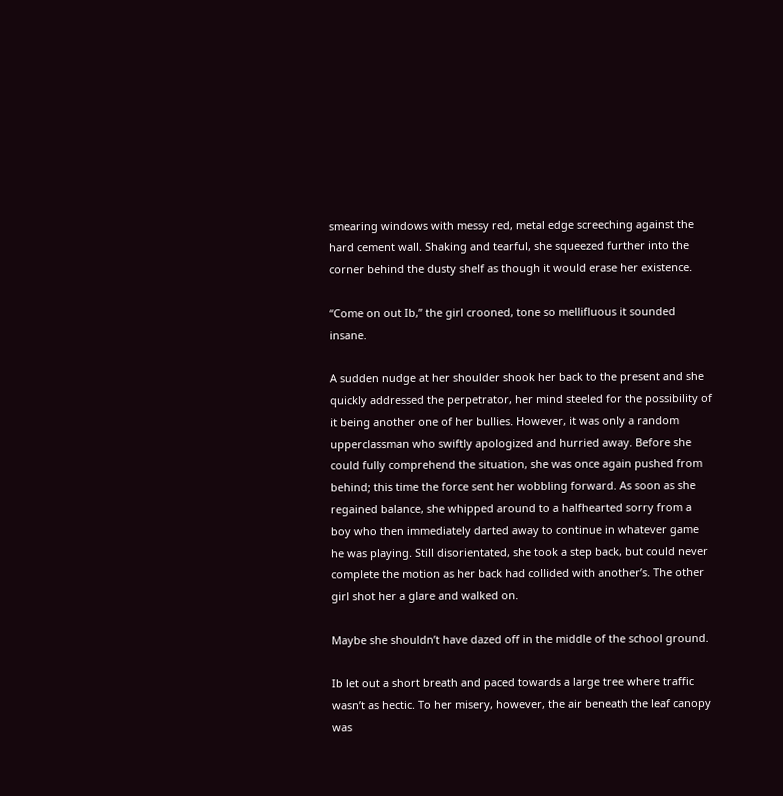smearing windows with messy red, metal edge screeching against the hard cement wall. Shaking and tearful, she squeezed further into the corner behind the dusty shelf as though it would erase her existence.

“Come on out Ib,” the girl crooned, tone so mellifluous it sounded insane.

A sudden nudge at her shoulder shook her back to the present and she quickly addressed the perpetrator, her mind steeled for the possibility of it being another one of her bullies. However, it was only a random upperclassman who swiftly apologized and hurried away. Before she could fully comprehend the situation, she was once again pushed from behind; this time the force sent her wobbling forward. As soon as she regained balance, she whipped around to a halfhearted sorry from a boy who then immediately darted away to continue in whatever game he was playing. Still disorientated, she took a step back, but could never complete the motion as her back had collided with another’s. The other girl shot her a glare and walked on.

Maybe she shouldn’t have dazed off in the middle of the school ground.

Ib let out a short breath and paced towards a large tree where traffic wasn’t as hectic. To her misery, however, the air beneath the leaf canopy was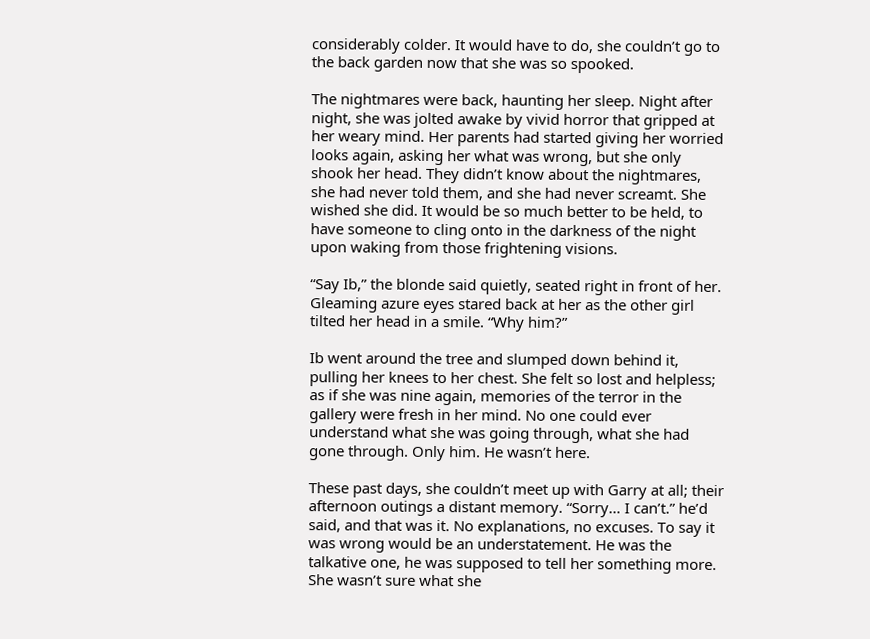considerably colder. It would have to do, she couldn’t go to the back garden now that she was so spooked.

The nightmares were back, haunting her sleep. Night after night, she was jolted awake by vivid horror that gripped at her weary mind. Her parents had started giving her worried looks again, asking her what was wrong, but she only shook her head. They didn’t know about the nightmares, she had never told them, and she had never screamt. She wished she did. It would be so much better to be held, to have someone to cling onto in the darkness of the night upon waking from those frightening visions.

“Say Ib,” the blonde said quietly, seated right in front of her. Gleaming azure eyes stared back at her as the other girl tilted her head in a smile. “Why him?”

Ib went around the tree and slumped down behind it, pulling her knees to her chest. She felt so lost and helpless; as if she was nine again, memories of the terror in the gallery were fresh in her mind. No one could ever understand what she was going through, what she had gone through. Only him. He wasn’t here.

These past days, she couldn’t meet up with Garry at all; their afternoon outings a distant memory. “Sorry… I can’t.” he’d said, and that was it. No explanations, no excuses. To say it was wrong would be an understatement. He was the talkative one, he was supposed to tell her something more. She wasn’t sure what she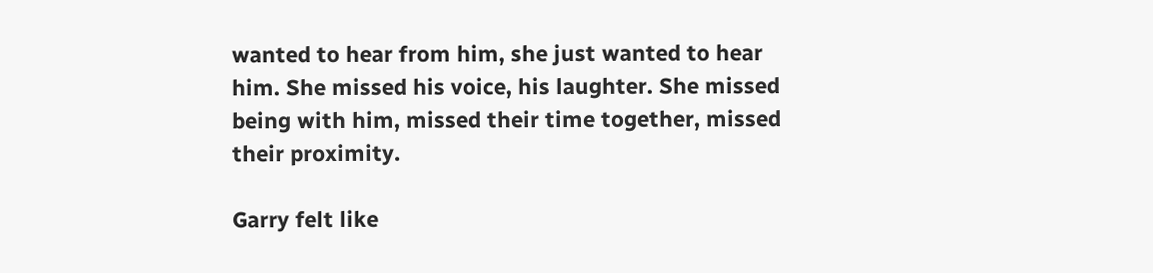wanted to hear from him, she just wanted to hear him. She missed his voice, his laughter. She missed being with him, missed their time together, missed their proximity.

Garry felt like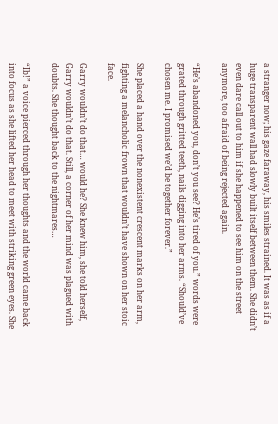a stranger now; his gaze faraway, his smiles strained. It was as if a huge transparent wall had slowly built itself between them. She didn’t even dare call out to him if she happened to see him on the street anymore, too afraid of being rejected again.

“He’s abandoned you, don’t you see? He’s tired of you.” words were grated through gritted teeth, nails digging into her arms. “Should’ve chosen me. I promised we’d be together forever.”

She placed a hand over the nonexistent crescent marks on her arm, fighting a melancholic frown that wouldn’t have shown on her stoic face.

Garry wouldn’t do that… would he? She knew him, she told herself, Garry wouldn’t do that. Still, a corner of her mind was plagued with doubts. She thought back to the nightmares…

“Ib!” a voice pierced through her thoughts and the world came back into focus as she lifted her head to meet with striking green eyes. She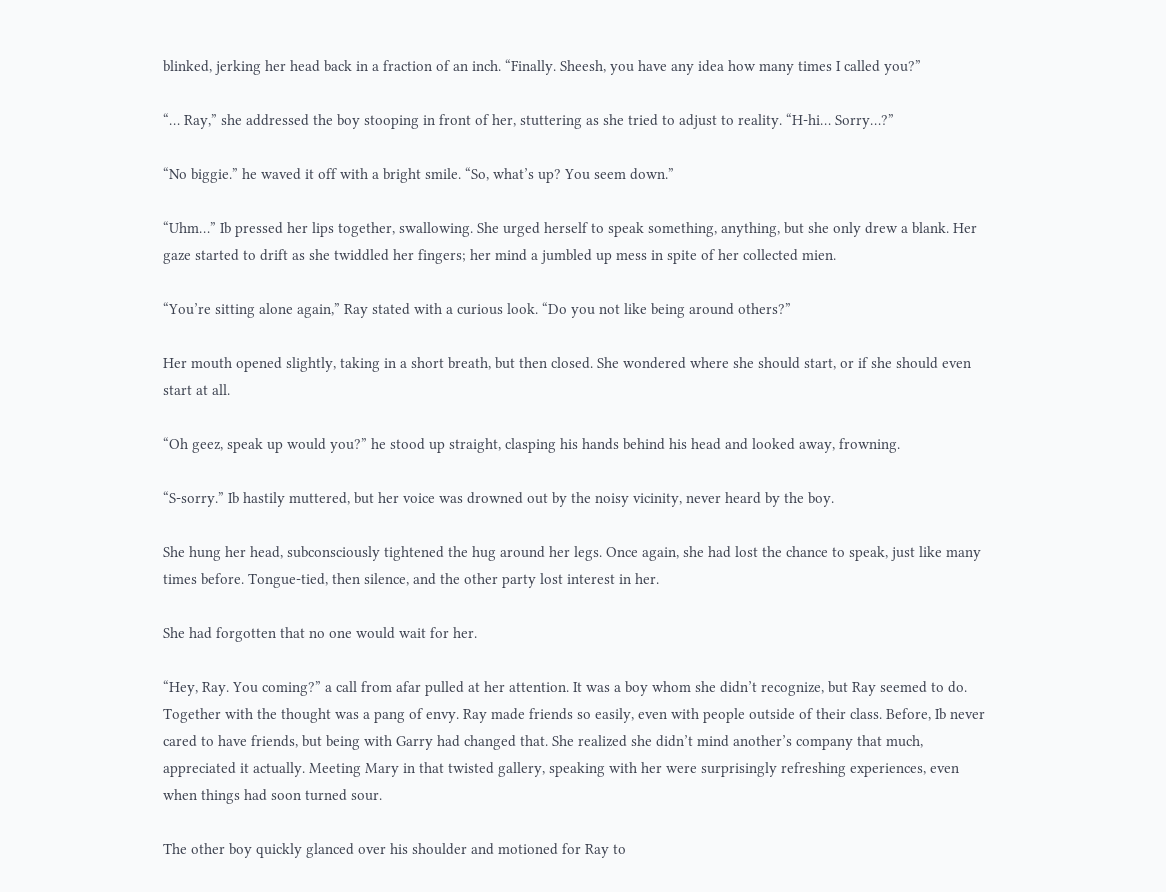blinked, jerking her head back in a fraction of an inch. “Finally. Sheesh, you have any idea how many times I called you?”

“… Ray,” she addressed the boy stooping in front of her, stuttering as she tried to adjust to reality. “H-hi… Sorry…?”

“No biggie.” he waved it off with a bright smile. “So, what’s up? You seem down.”

“Uhm…” Ib pressed her lips together, swallowing. She urged herself to speak something, anything, but she only drew a blank. Her gaze started to drift as she twiddled her fingers; her mind a jumbled up mess in spite of her collected mien.

“You’re sitting alone again,” Ray stated with a curious look. “Do you not like being around others?”

Her mouth opened slightly, taking in a short breath, but then closed. She wondered where she should start, or if she should even start at all.

“Oh geez, speak up would you?” he stood up straight, clasping his hands behind his head and looked away, frowning.

“S-sorry.” Ib hastily muttered, but her voice was drowned out by the noisy vicinity, never heard by the boy.

She hung her head, subconsciously tightened the hug around her legs. Once again, she had lost the chance to speak, just like many times before. Tongue-tied, then silence, and the other party lost interest in her.

She had forgotten that no one would wait for her.

“Hey, Ray. You coming?” a call from afar pulled at her attention. It was a boy whom she didn’t recognize, but Ray seemed to do. Together with the thought was a pang of envy. Ray made friends so easily, even with people outside of their class. Before, Ib never cared to have friends, but being with Garry had changed that. She realized she didn’t mind another’s company that much, appreciated it actually. Meeting Mary in that twisted gallery, speaking with her were surprisingly refreshing experiences, even when things had soon turned sour.

The other boy quickly glanced over his shoulder and motioned for Ray to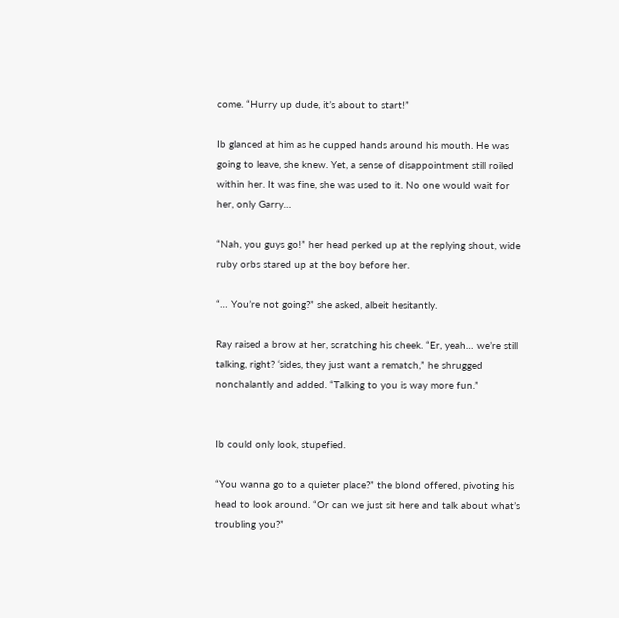come. “Hurry up dude, it’s about to start!”

Ib glanced at him as he cupped hands around his mouth. He was going to leave, she knew. Yet, a sense of disappointment still roiled within her. It was fine, she was used to it. No one would wait for her, only Garry…

“Nah, you guys go!” her head perked up at the replying shout, wide ruby orbs stared up at the boy before her.

“… You’re not going?” she asked, albeit hesitantly.

Ray raised a brow at her, scratching his cheek. “Er, yeah… we’re still talking, right? ‘sides, they just want a rematch,” he shrugged nonchalantly and added. “Talking to you is way more fun.”


Ib could only look, stupefied.

“You wanna go to a quieter place?” the blond offered, pivoting his head to look around. “Or can we just sit here and talk about what’s troubling you?”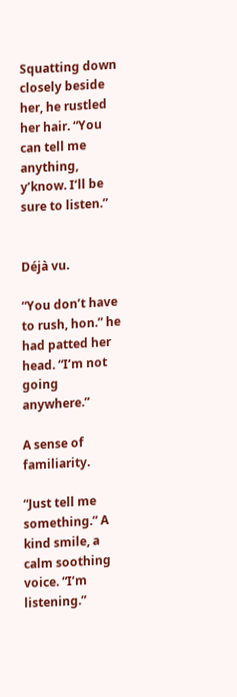Squatting down closely beside her, he rustled her hair. “You can tell me anything, y’know. I’ll be sure to listen.”


Déjà vu.

“You don’t have to rush, hon.” he had patted her head. “I’m not going anywhere.”

A sense of familiarity.

“Just tell me something.” A kind smile, a calm soothing voice. “I’m listening.”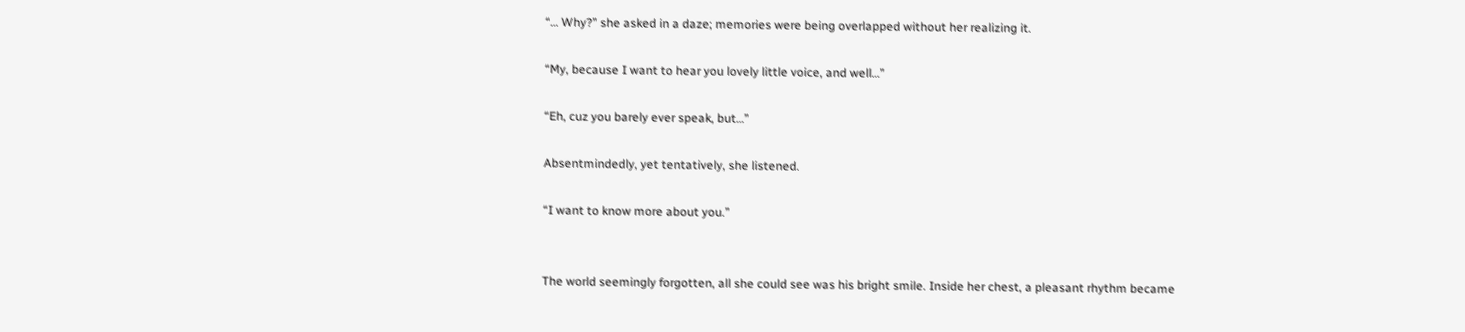“… Why?” she asked in a daze; memories were being overlapped without her realizing it.

“My, because I want to hear you lovely little voice, and well…”

“Eh, cuz you barely ever speak, but…”

Absentmindedly, yet tentatively, she listened.

“I want to know more about you.”


The world seemingly forgotten, all she could see was his bright smile. Inside her chest, a pleasant rhythm became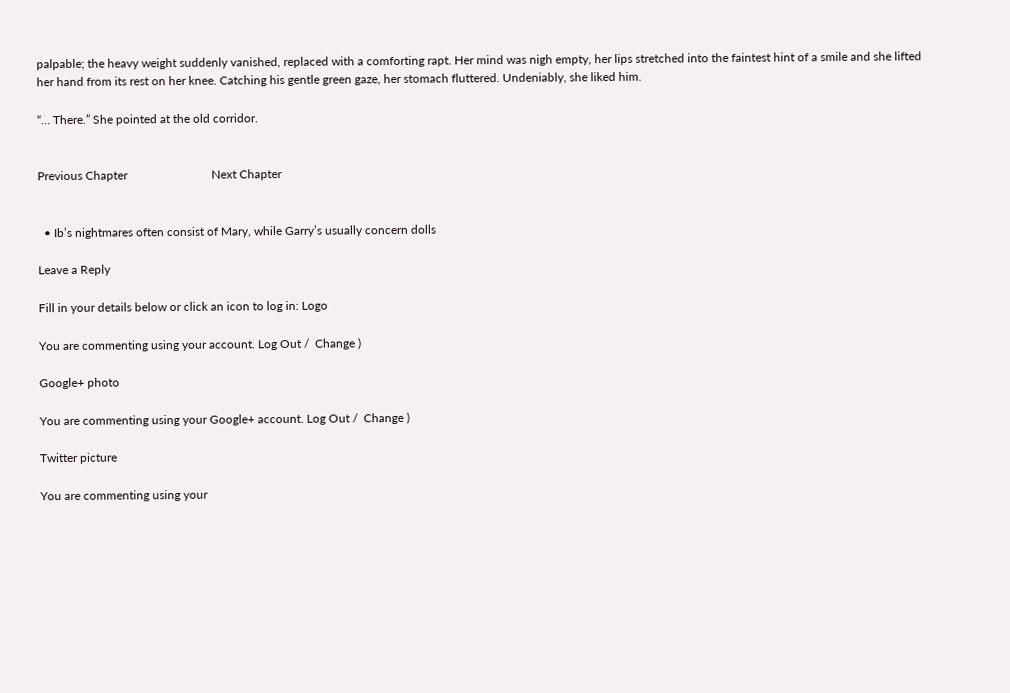palpable; the heavy weight suddenly vanished, replaced with a comforting rapt. Her mind was nigh empty, her lips stretched into the faintest hint of a smile and she lifted her hand from its rest on her knee. Catching his gentle green gaze, her stomach fluttered. Undeniably, she liked him.

“… There.” She pointed at the old corridor.


Previous Chapter                            Next Chapter


  • Ib’s nightmares often consist of Mary, while Garry’s usually concern dolls

Leave a Reply

Fill in your details below or click an icon to log in: Logo

You are commenting using your account. Log Out /  Change )

Google+ photo

You are commenting using your Google+ account. Log Out /  Change )

Twitter picture

You are commenting using your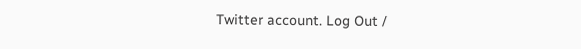Twitter account. Log Out /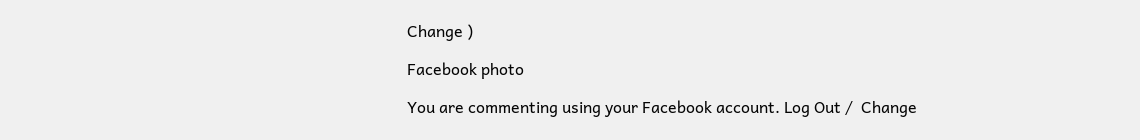Change )

Facebook photo

You are commenting using your Facebook account. Log Out /  Change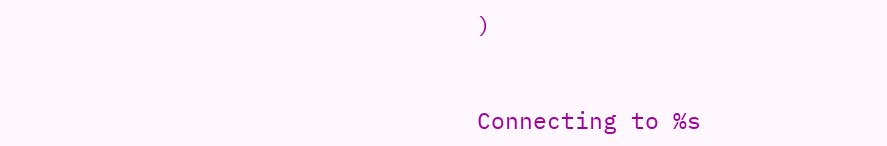)


Connecting to %s